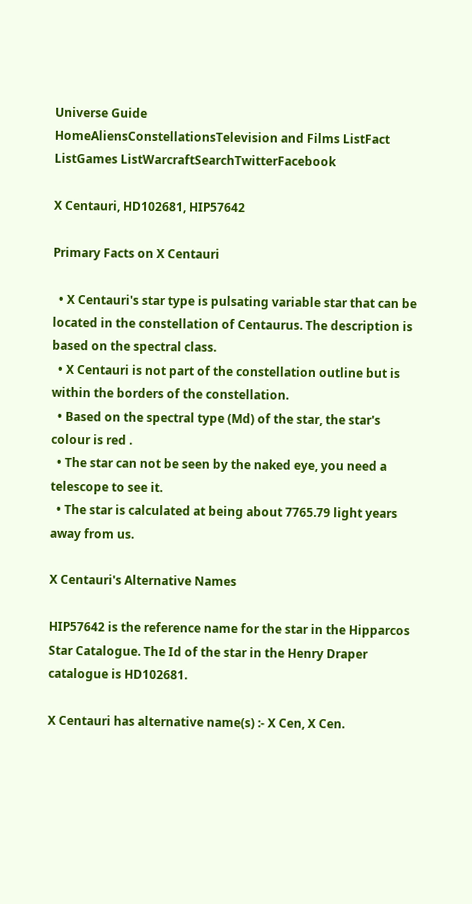Universe Guide
HomeAliensConstellationsTelevision and Films ListFact ListGames ListWarcraftSearchTwitterFacebook

X Centauri, HD102681, HIP57642

Primary Facts on X Centauri

  • X Centauri's star type is pulsating variable star that can be located in the constellation of Centaurus. The description is based on the spectral class.
  • X Centauri is not part of the constellation outline but is within the borders of the constellation.
  • Based on the spectral type (Md) of the star, the star's colour is red .
  • The star can not be seen by the naked eye, you need a telescope to see it.
  • The star is calculated at being about 7765.79 light years away from us.

X Centauri's Alternative Names

HIP57642 is the reference name for the star in the Hipparcos Star Catalogue. The Id of the star in the Henry Draper catalogue is HD102681.

X Centauri has alternative name(s) :- X Cen, X Cen.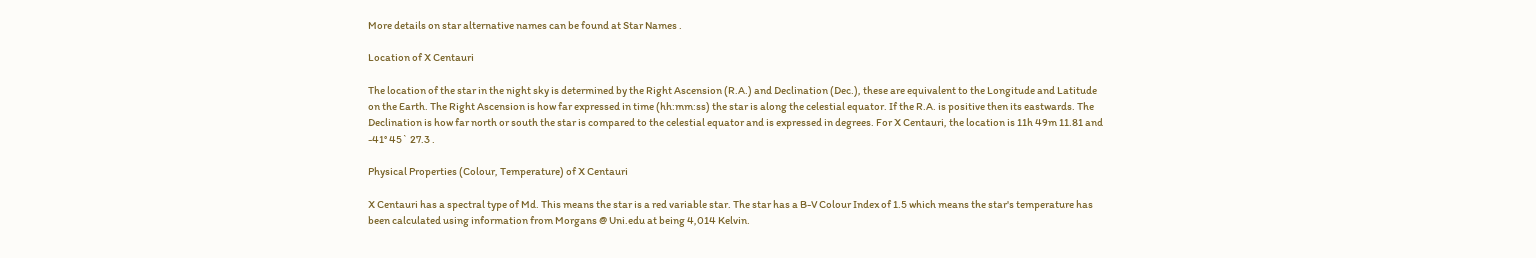More details on star alternative names can be found at Star Names .

Location of X Centauri

The location of the star in the night sky is determined by the Right Ascension (R.A.) and Declination (Dec.), these are equivalent to the Longitude and Latitude on the Earth. The Right Ascension is how far expressed in time (hh:mm:ss) the star is along the celestial equator. If the R.A. is positive then its eastwards. The Declination is how far north or south the star is compared to the celestial equator and is expressed in degrees. For X Centauri, the location is 11h 49m 11.81 and -41° 45` 27.3 .

Physical Properties (Colour, Temperature) of X Centauri

X Centauri has a spectral type of Md. This means the star is a red variable star. The star has a B-V Colour Index of 1.5 which means the star's temperature has been calculated using information from Morgans @ Uni.edu at being 4,014 Kelvin.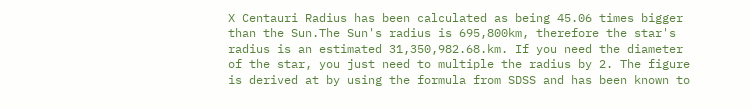X Centauri Radius has been calculated as being 45.06 times bigger than the Sun.The Sun's radius is 695,800km, therefore the star's radius is an estimated 31,350,982.68.km. If you need the diameter of the star, you just need to multiple the radius by 2. The figure is derived at by using the formula from SDSS and has been known to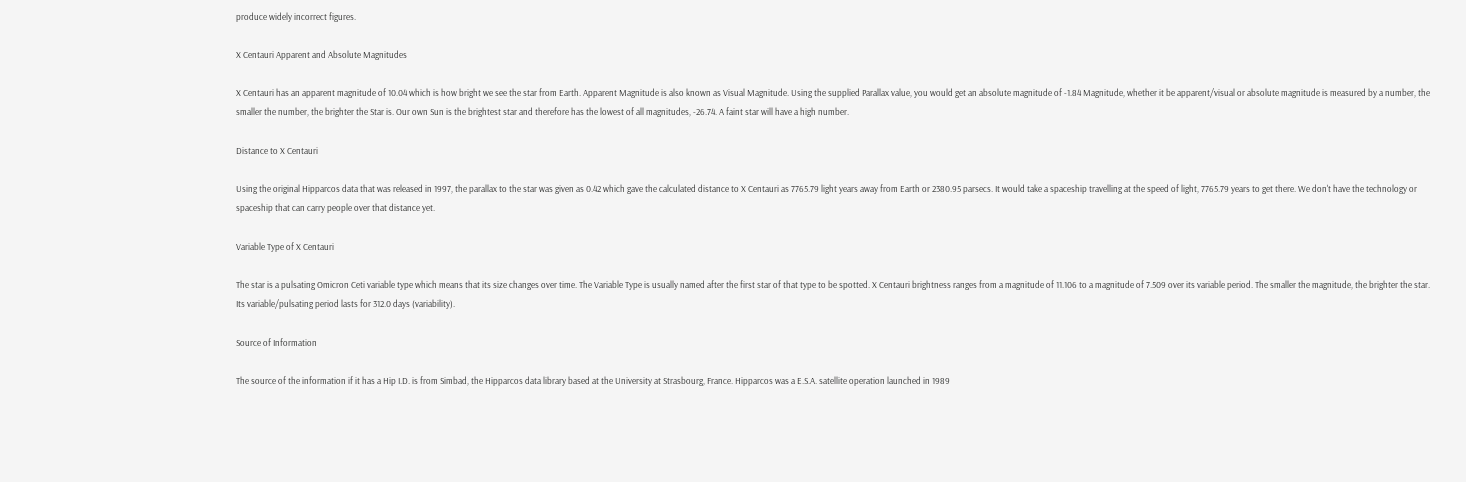produce widely incorrect figures.

X Centauri Apparent and Absolute Magnitudes

X Centauri has an apparent magnitude of 10.04 which is how bright we see the star from Earth. Apparent Magnitude is also known as Visual Magnitude. Using the supplied Parallax value, you would get an absolute magnitude of -1.84 Magnitude, whether it be apparent/visual or absolute magnitude is measured by a number, the smaller the number, the brighter the Star is. Our own Sun is the brightest star and therefore has the lowest of all magnitudes, -26.74. A faint star will have a high number.

Distance to X Centauri

Using the original Hipparcos data that was released in 1997, the parallax to the star was given as 0.42 which gave the calculated distance to X Centauri as 7765.79 light years away from Earth or 2380.95 parsecs. It would take a spaceship travelling at the speed of light, 7765.79 years to get there. We don't have the technology or spaceship that can carry people over that distance yet.

Variable Type of X Centauri

The star is a pulsating Omicron Ceti variable type which means that its size changes over time. The Variable Type is usually named after the first star of that type to be spotted. X Centauri brightness ranges from a magnitude of 11.106 to a magnitude of 7.509 over its variable period. The smaller the magnitude, the brighter the star. Its variable/pulsating period lasts for 312.0 days (variability).

Source of Information

The source of the information if it has a Hip I.D. is from Simbad, the Hipparcos data library based at the University at Strasbourg, France. Hipparcos was a E.S.A. satellite operation launched in 1989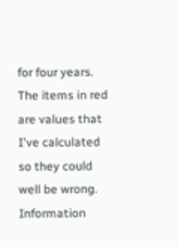for four years. The items in red are values that I've calculated so they could well be wrong. Information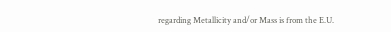regarding Metallicity and/or Mass is from the E.U.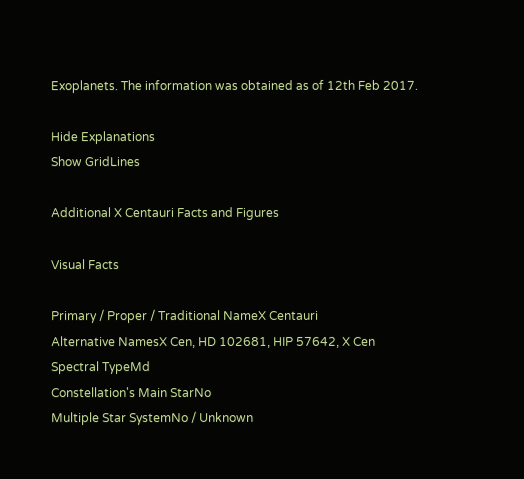Exoplanets. The information was obtained as of 12th Feb 2017.

Hide Explanations
Show GridLines

Additional X Centauri Facts and Figures

Visual Facts

Primary / Proper / Traditional NameX Centauri
Alternative NamesX Cen, HD 102681, HIP 57642, X Cen
Spectral TypeMd
Constellation's Main StarNo
Multiple Star SystemNo / Unknown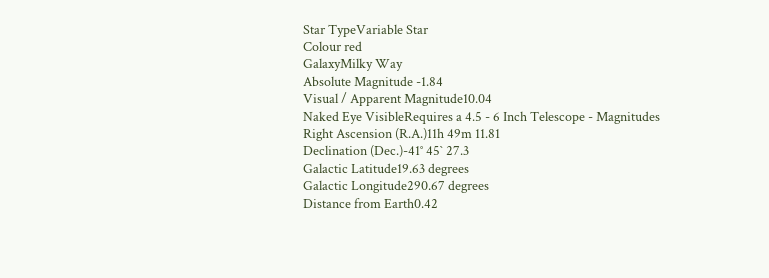Star TypeVariable Star
Colour red
GalaxyMilky Way
Absolute Magnitude -1.84
Visual / Apparent Magnitude10.04
Naked Eye VisibleRequires a 4.5 - 6 Inch Telescope - Magnitudes
Right Ascension (R.A.)11h 49m 11.81
Declination (Dec.)-41° 45` 27.3
Galactic Latitude19.63 degrees
Galactic Longitude290.67 degrees
Distance from Earth0.42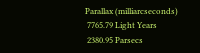Parallax (milliarcseconds)
 7765.79 Light Years
 2380.95 Parsecs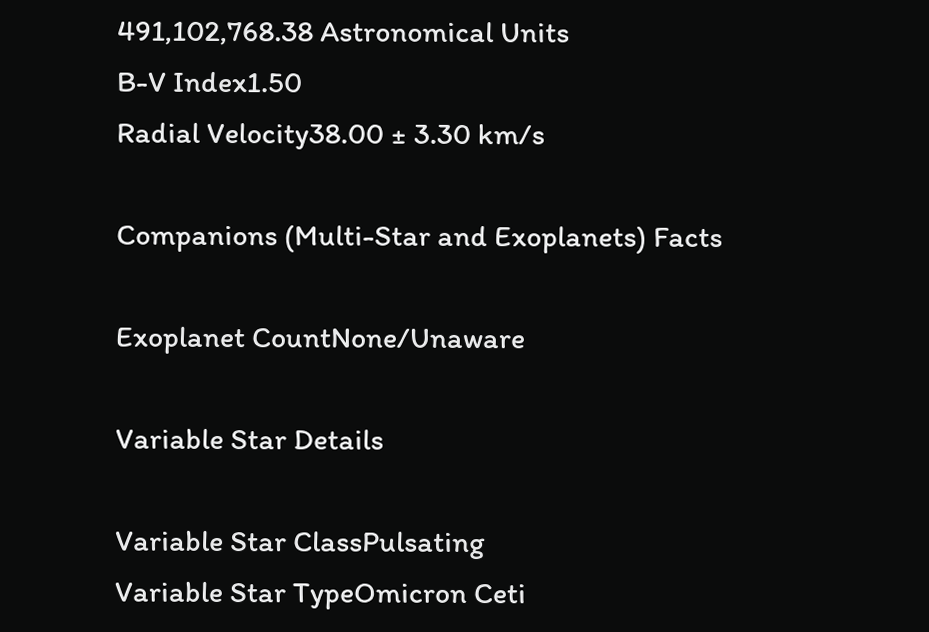491,102,768.38 Astronomical Units
B-V Index1.50
Radial Velocity38.00 ± 3.30 km/s

Companions (Multi-Star and Exoplanets) Facts

Exoplanet CountNone/Unaware

Variable Star Details

Variable Star ClassPulsating
Variable Star TypeOmicron Ceti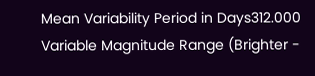Mean Variability Period in Days312.000
Variable Magnitude Range (Brighter -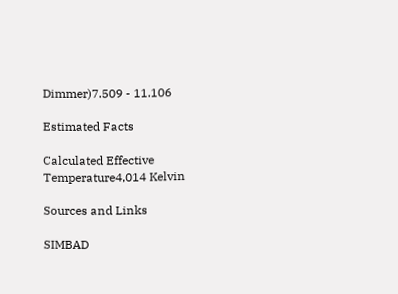Dimmer)7.509 - 11.106

Estimated Facts

Calculated Effective Temperature4,014 Kelvin

Sources and Links

SIMBAD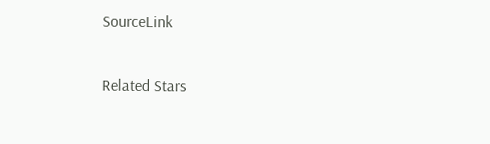SourceLink

Related Stars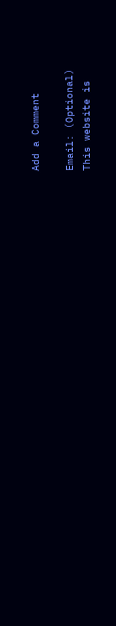Add a Comment

Email: (Optional)
This website is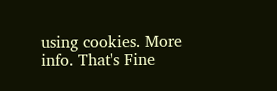using cookies. More info. That's Fine